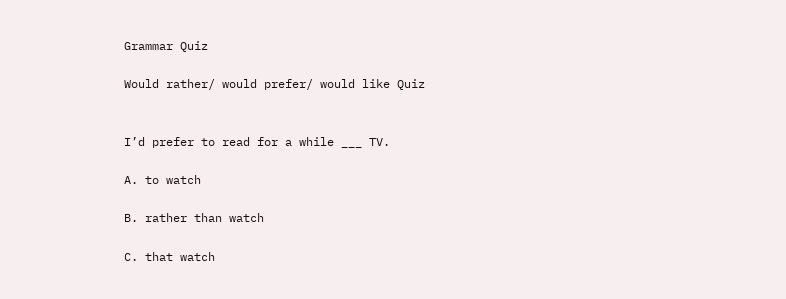Grammar Quiz

Would rather/ would prefer/ would like Quiz


I’d prefer to read for a while ___ TV.

A. to watch

B. rather than watch

C. that watch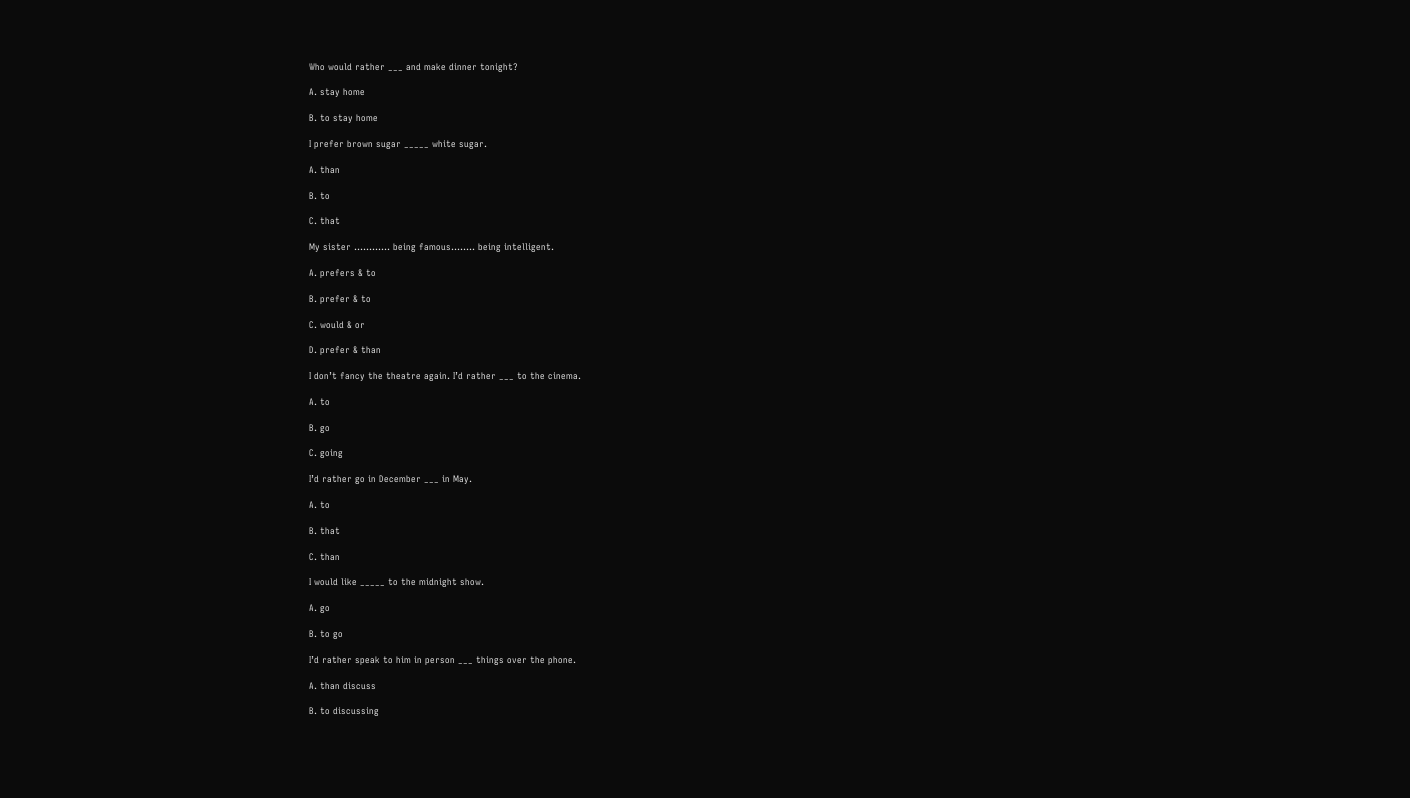Who would rather ___ and make dinner tonight?

A. stay home

B. to stay home

I prefer brown sugar _____ white sugar.

A. than

B. to

C. that

My sister ………… being famous…….. being intelligent.

A. prefers & to

B. prefer & to

C. would & or

D. prefer & than

I don’t fancy the theatre again. I’d rather ___ to the cinema.

A. to

B. go

C. going

I’d rather go in December ___ in May.

A. to

B. that

C. than

I would like _____ to the midnight show.

A. go

B. to go

I’d rather speak to him in person ___ things over the phone.

A. than discuss

B. to discussing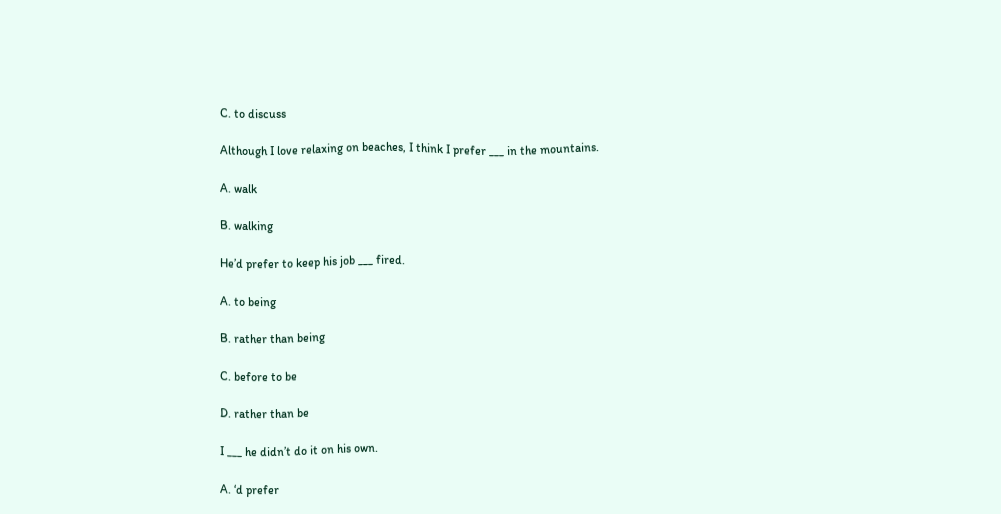C. to discuss

Although I love relaxing on beaches, I think I prefer ___ in the mountains.

A. walk

B. walking

He’d prefer to keep his job ___ fired.

A. to being

B. rather than being

C. before to be

D. rather than be

I ___ he didn’t do it on his own.

A. ‘d prefer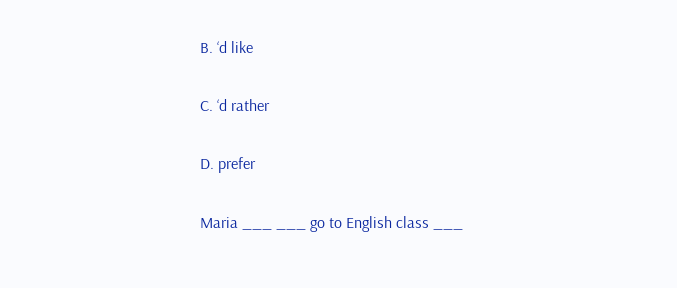B. ‘d like

C. ‘d rather

D. prefer

Maria ___ ___ go to English class ___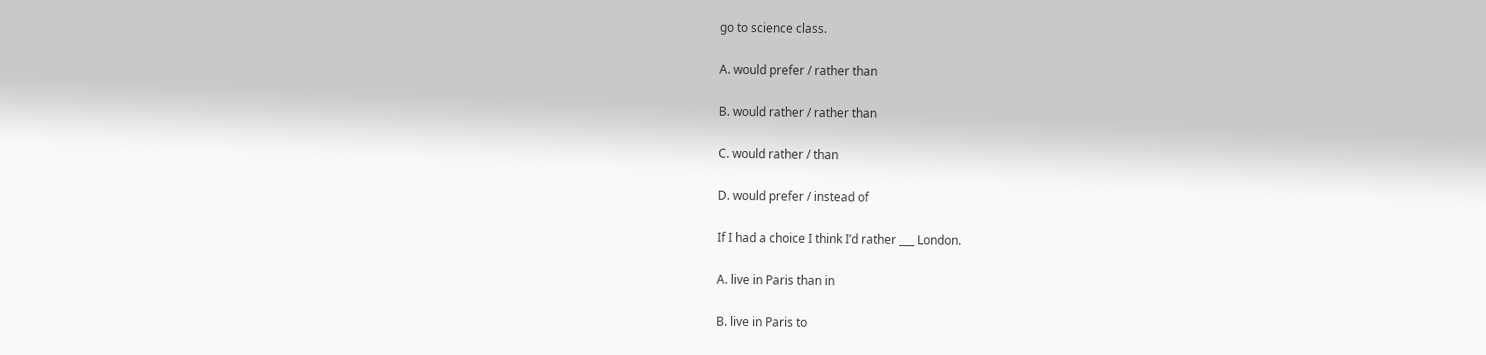go to science class.

A. would prefer / rather than

B. would rather / rather than

C. would rather / than

D. would prefer / instead of

If I had a choice I think I’d rather ___ London.

A. live in Paris than in

B. live in Paris to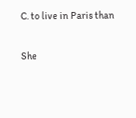C. to live in Paris than

She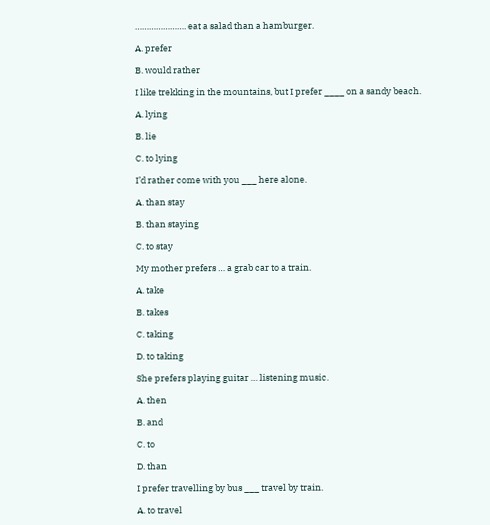…………………. eat a salad than a hamburger.

A. prefer

B. would rather

I like trekking in the mountains, but I prefer ____ on a sandy beach.

A. lying

B. lie

C. to lying

I’d rather come with you ___ here alone.

A. than stay

B. than staying

C. to stay

My mother prefers … a grab car to a train.

A. take

B. takes

C. taking

D. to taking

She prefers playing guitar … listening music.

A. then

B. and

C. to

D. than

I prefer travelling by bus ___ travel by train.

A. to travel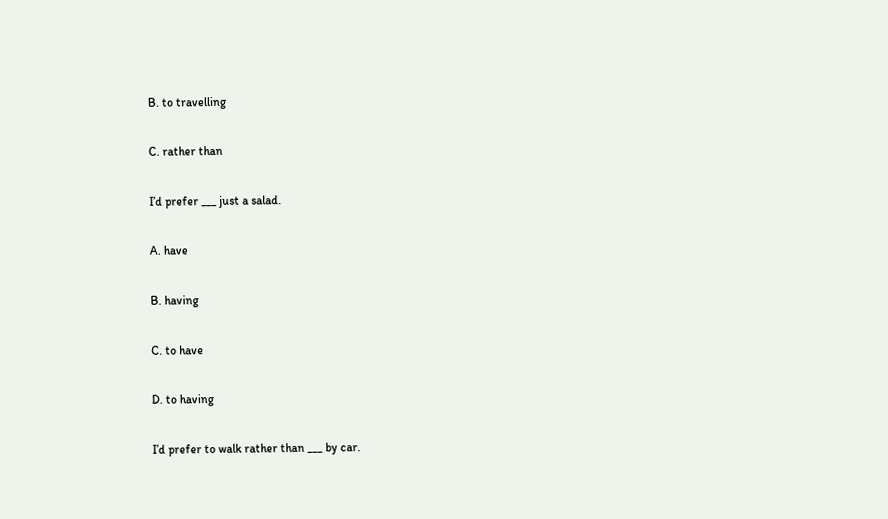B. to travelling

C. rather than

I’d prefer ___ just a salad.

A. have

B. having

C. to have

D. to having

I’d prefer to walk rather than ___ by car.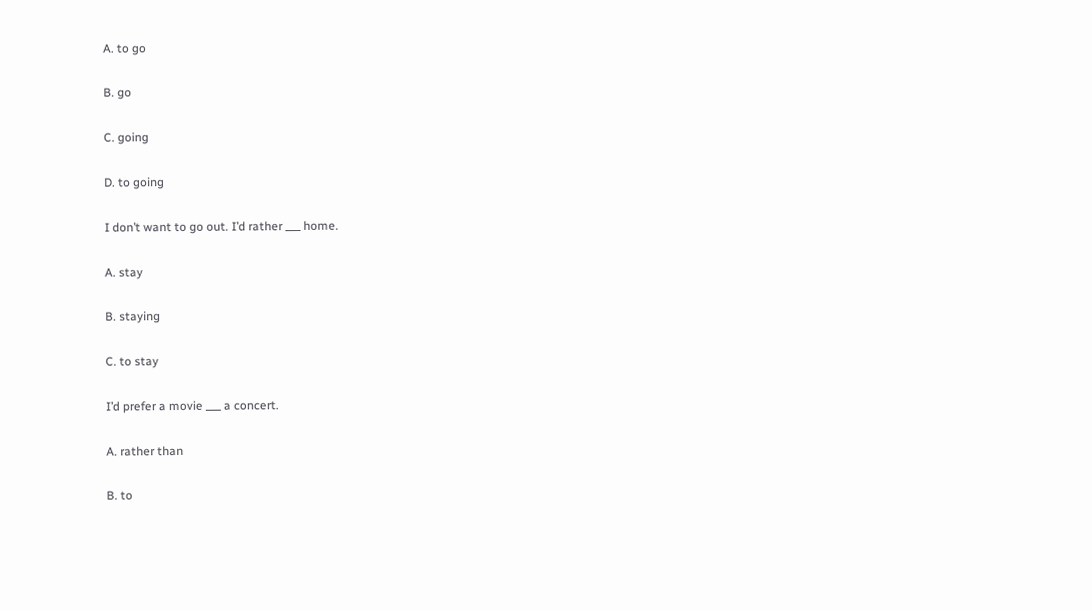A. to go

B. go

C. going

D. to going

I don’t want to go out. I’d rather ___ home.

A. stay

B. staying

C. to stay

I’d prefer a movie ___ a concert.

A. rather than

B. to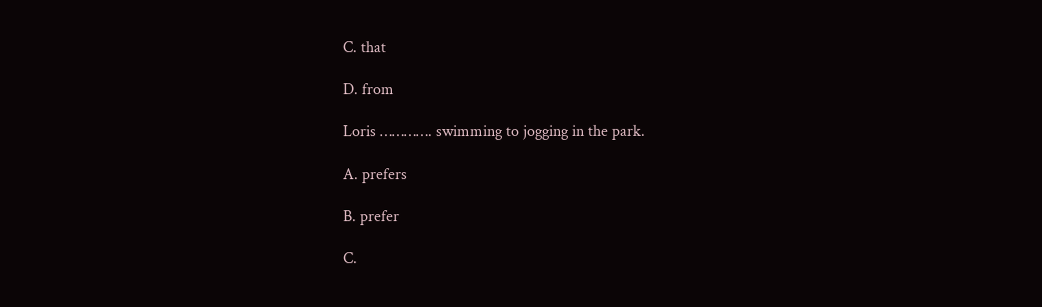C. that

D. from

Loris …………. swimming to jogging in the park.

A. prefers

B. prefer

C.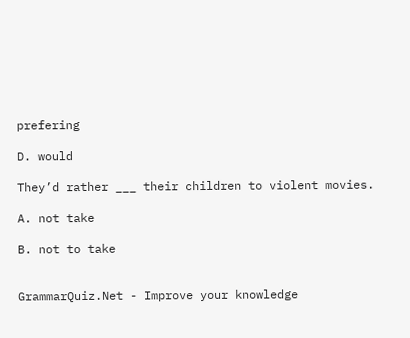prefering

D. would

They’d rather ___ their children to violent movies.

A. not take

B. not to take


GrammarQuiz.Net - Improve your knowledge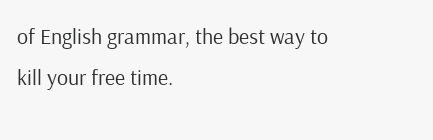of English grammar, the best way to kill your free time.